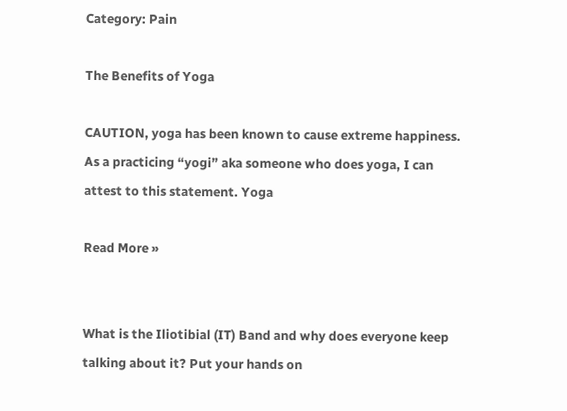Category: Pain

The Benefits of Yoga

CAUTION, yoga has been known to cause extreme happiness. As a practicing “yogi” aka someone who does yoga, I can attest to this statement. Yoga

Read More »


What is the Iliotibial (IT) Band and why does everyone keep talking about it? Put your hands on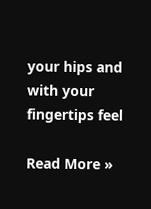your hips and with your fingertips feel

Read More »